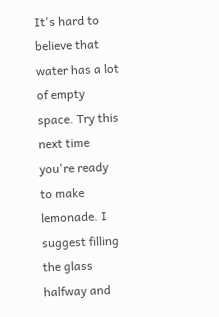It's hard to believe that water has a lot of empty space. Try this next time you're ready to make lemonade. I suggest filling the glass halfway and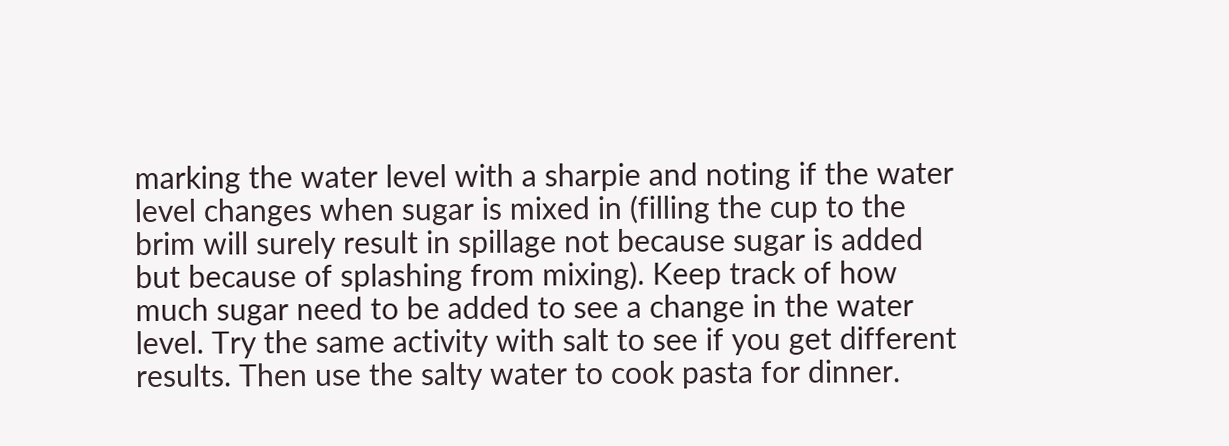marking the water level with a sharpie and noting if the water level changes when sugar is mixed in (filling the cup to the brim will surely result in spillage not because sugar is added but because of splashing from mixing). Keep track of how much sugar need to be added to see a change in the water level. Try the same activity with salt to see if you get different results. Then use the salty water to cook pasta for dinner.